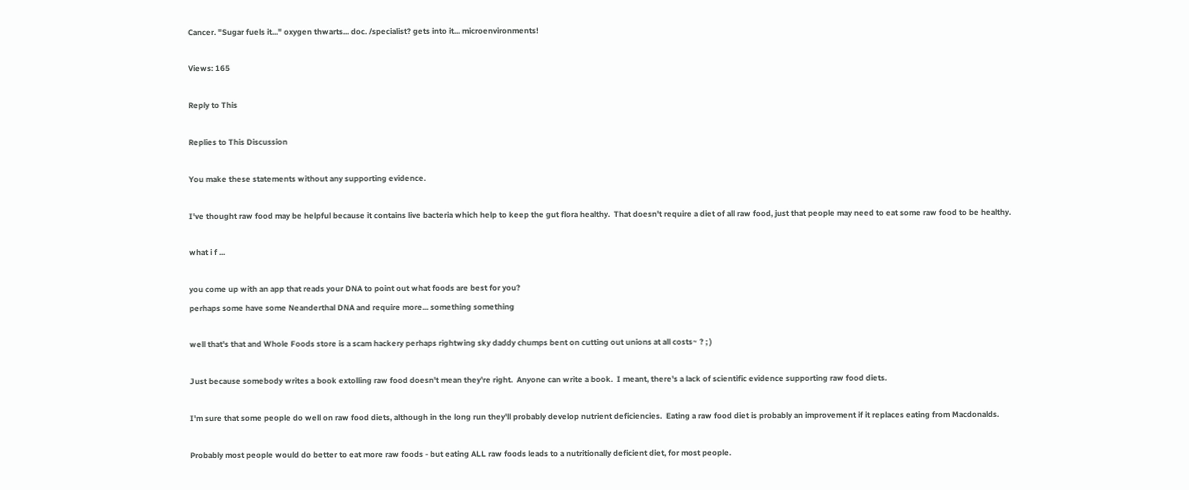Cancer. "Sugar fuels it..." oxygen thwarts... doc. /specialist? gets into it... microenvironments!

Views: 165

Reply to This

Replies to This Discussion

You make these statements without any supporting evidence.

I've thought raw food may be helpful because it contains live bacteria which help to keep the gut flora healthy.  That doesn't require a diet of all raw food, just that people may need to eat some raw food to be healthy.

what i f ...

you come up with an app that reads your DNA to point out what foods are best for you?
perhaps some have some Neanderthal DNA and require more... something something

well that's that and Whole Foods store is a scam hackery perhaps rightwing sky daddy chumps bent on cutting out unions at all costs~ ? ; )

Just because somebody writes a book extolling raw food doesn't mean they're right.  Anyone can write a book.  I meant, there's a lack of scientific evidence supporting raw food diets.

I'm sure that some people do well on raw food diets, although in the long run they'll probably develop nutrient deficiencies.  Eating a raw food diet is probably an improvement if it replaces eating from Macdonalds.

Probably most people would do better to eat more raw foods - but eating ALL raw foods leads to a nutritionally deficient diet, for most people.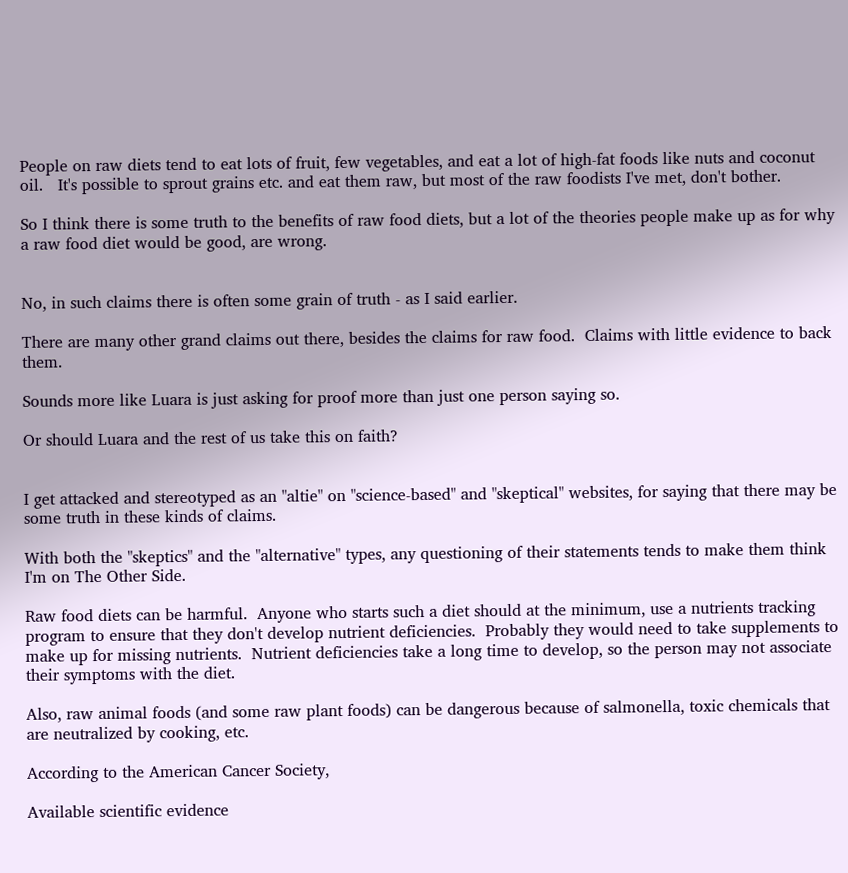People on raw diets tend to eat lots of fruit, few vegetables, and eat a lot of high-fat foods like nuts and coconut oil.   It's possible to sprout grains etc. and eat them raw, but most of the raw foodists I've met, don't bother.

So I think there is some truth to the benefits of raw food diets, but a lot of the theories people make up as for why a raw food diet would be good, are wrong.


No, in such claims there is often some grain of truth - as I said earlier.

There are many other grand claims out there, besides the claims for raw food.  Claims with little evidence to back them.

Sounds more like Luara is just asking for proof more than just one person saying so.

Or should Luara and the rest of us take this on faith?


I get attacked and stereotyped as an "altie" on "science-based" and "skeptical" websites, for saying that there may be some truth in these kinds of claims.

With both the "skeptics" and the "alternative" types, any questioning of their statements tends to make them think I'm on The Other Side.

Raw food diets can be harmful.  Anyone who starts such a diet should at the minimum, use a nutrients tracking program to ensure that they don't develop nutrient deficiencies.  Probably they would need to take supplements to make up for missing nutrients.  Nutrient deficiencies take a long time to develop, so the person may not associate their symptoms with the diet.

Also, raw animal foods (and some raw plant foods) can be dangerous because of salmonella, toxic chemicals that are neutralized by cooking, etc.

According to the American Cancer Society,

Available scientific evidence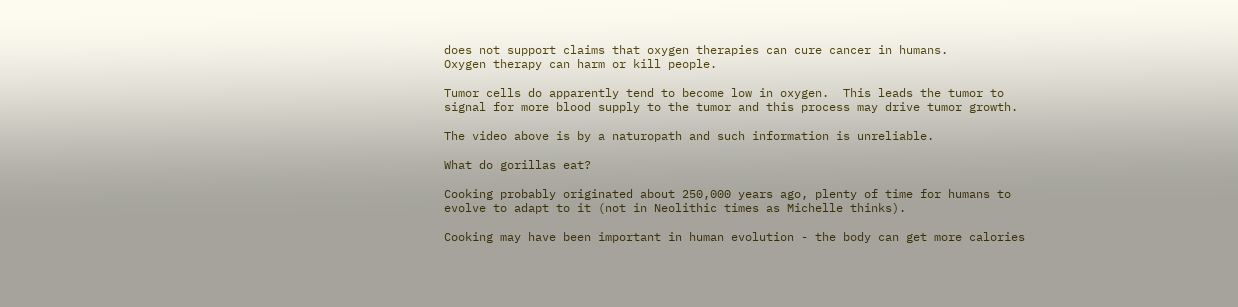does not support claims that oxygen therapies can cure cancer in humans.
Oxygen therapy can harm or kill people.

Tumor cells do apparently tend to become low in oxygen.  This leads the tumor to signal for more blood supply to the tumor and this process may drive tumor growth.

The video above is by a naturopath and such information is unreliable.

What do gorillas eat?

Cooking probably originated about 250,000 years ago, plenty of time for humans to evolve to adapt to it (not in Neolithic times as Michelle thinks).

Cooking may have been important in human evolution - the body can get more calories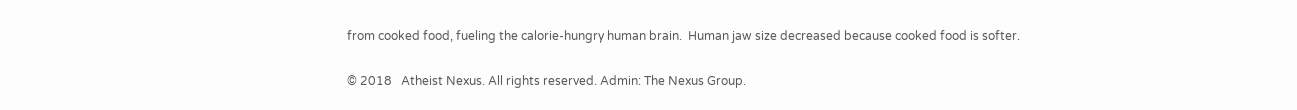from cooked food, fueling the calorie-hungry human brain.  Human jaw size decreased because cooked food is softer.


© 2018   Atheist Nexus. All rights reserved. Admin: The Nexus Group.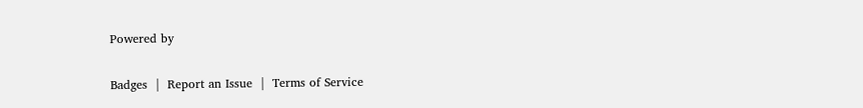Powered by

Badges  |  Report an Issue  |  Terms of Service